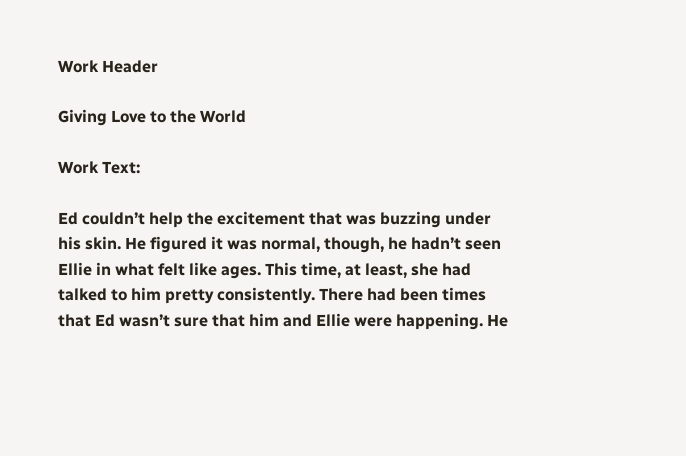Work Header

Giving Love to the World

Work Text:

Ed couldn’t help the excitement that was buzzing under his skin. He figured it was normal, though, he hadn’t seen Ellie in what felt like ages. This time, at least, she had talked to him pretty consistently. There had been times that Ed wasn’t sure that him and Ellie were happening. He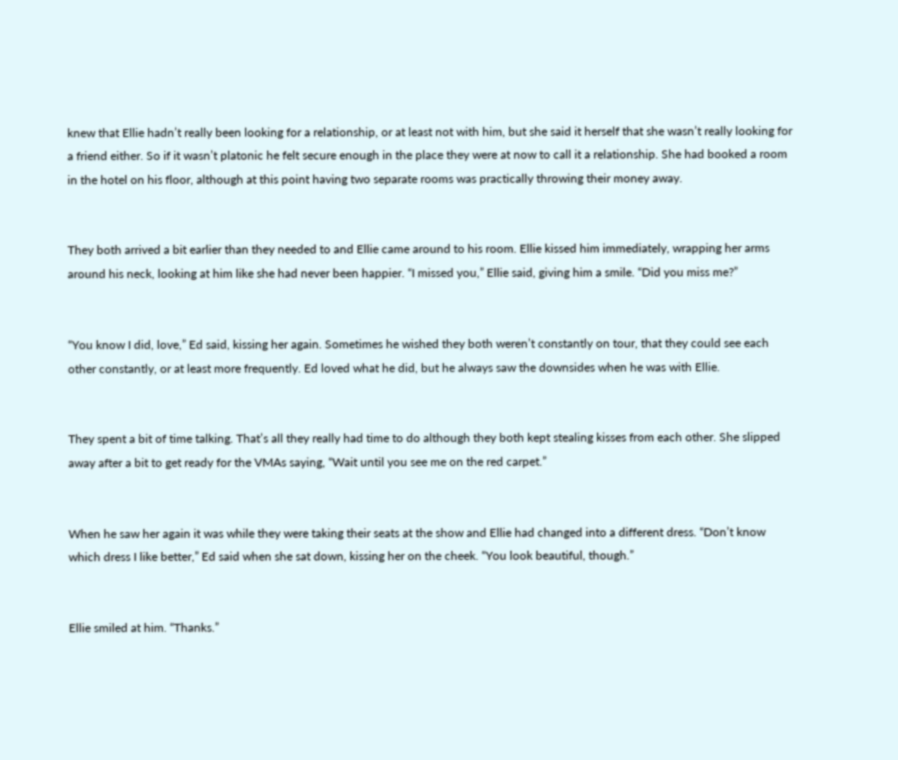knew that Ellie hadn’t really been looking for a relationship, or at least not with him, but she said it herself that she wasn’t really looking for a friend either. So if it wasn’t platonic he felt secure enough in the place they were at now to call it a relationship. She had booked a room in the hotel on his floor, although at this point having two separate rooms was practically throwing their money away.


They both arrived a bit earlier than they needed to and Ellie came around to his room. Ellie kissed him immediately, wrapping her arms around his neck, looking at him like she had never been happier. “I missed you,” Ellie said, giving him a smile. “Did you miss me?”


“You know I did, love,” Ed said, kissing her again. Sometimes he wished they both weren’t constantly on tour, that they could see each other constantly, or at least more frequently. Ed loved what he did, but he always saw the downsides when he was with Ellie.


They spent a bit of time talking. That’s all they really had time to do although they both kept stealing kisses from each other. She slipped away after a bit to get ready for the VMAs saying, “Wait until you see me on the red carpet.”


When he saw her again it was while they were taking their seats at the show and Ellie had changed into a different dress. “Don’t know which dress I like better,” Ed said when she sat down, kissing her on the cheek. “You look beautiful, though.”


Ellie smiled at him. “Thanks.”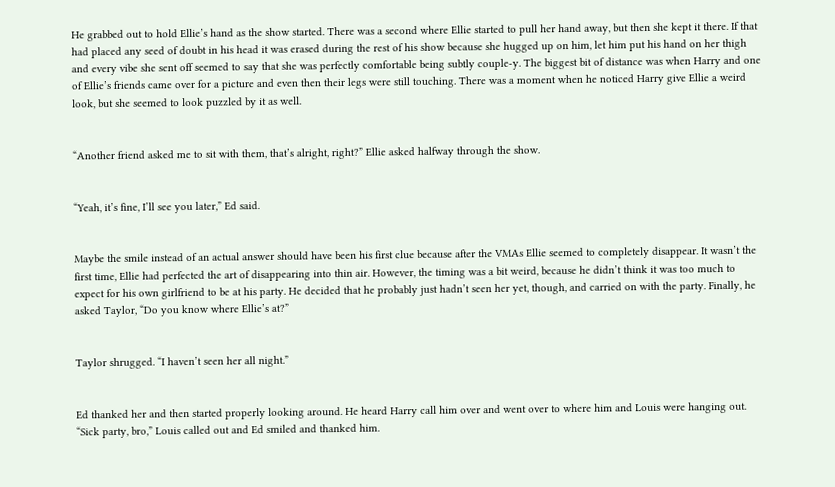He grabbed out to hold Ellie’s hand as the show started. There was a second where Ellie started to pull her hand away, but then she kept it there. If that had placed any seed of doubt in his head it was erased during the rest of his show because she hugged up on him, let him put his hand on her thigh and every vibe she sent off seemed to say that she was perfectly comfortable being subtly couple-y. The biggest bit of distance was when Harry and one of Ellie’s friends came over for a picture and even then their legs were still touching. There was a moment when he noticed Harry give Ellie a weird look, but she seemed to look puzzled by it as well.


“Another friend asked me to sit with them, that’s alright, right?” Ellie asked halfway through the show.


“Yeah, it’s fine, I’ll see you later,” Ed said.


Maybe the smile instead of an actual answer should have been his first clue because after the VMAs Ellie seemed to completely disappear. It wasn’t the first time, Ellie had perfected the art of disappearing into thin air. However, the timing was a bit weird, because he didn’t think it was too much to expect for his own girlfriend to be at his party. He decided that he probably just hadn’t seen her yet, though, and carried on with the party. Finally, he asked Taylor, “Do you know where Ellie’s at?”


Taylor shrugged. “I haven’t seen her all night.”


Ed thanked her and then started properly looking around. He heard Harry call him over and went over to where him and Louis were hanging out. “Sick party, bro,” Louis called out and Ed smiled and thanked him.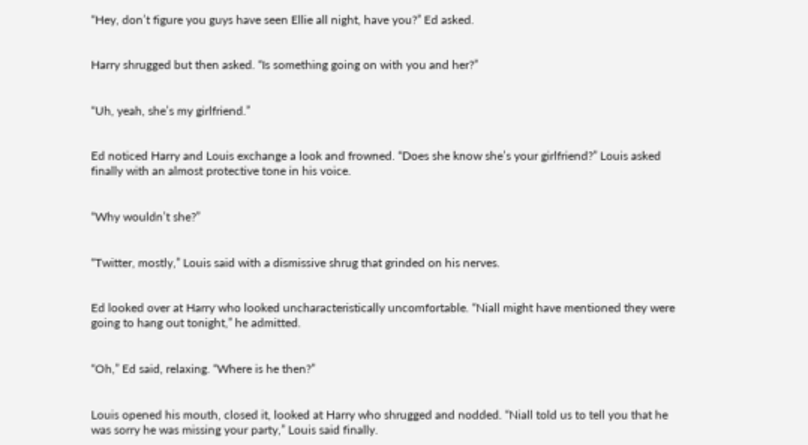“Hey, don’t figure you guys have seen Ellie all night, have you?” Ed asked.


Harry shrugged but then asked. “Is something going on with you and her?”


“Uh, yeah, she’s my girlfriend.”


Ed noticed Harry and Louis exchange a look and frowned. “Does she know she’s your girlfriend?” Louis asked finally with an almost protective tone in his voice.


“Why wouldn’t she?”


“Twitter, mostly,” Louis said with a dismissive shrug that grinded on his nerves.


Ed looked over at Harry who looked uncharacteristically uncomfortable. “Niall might have mentioned they were going to hang out tonight,” he admitted.


“Oh,” Ed said, relaxing. “Where is he then?”


Louis opened his mouth, closed it, looked at Harry who shrugged and nodded. “Niall told us to tell you that he was sorry he was missing your party,” Louis said finally.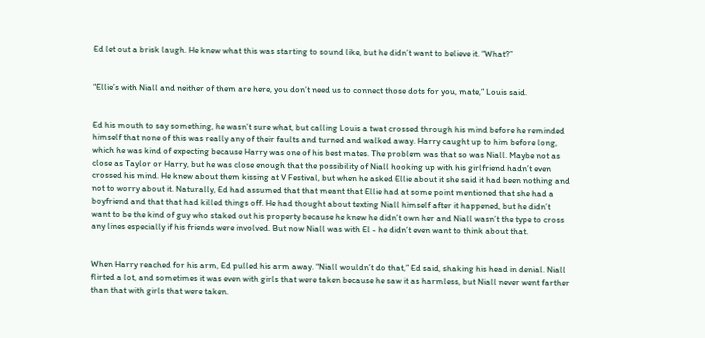Ed let out a brisk laugh. He knew what this was starting to sound like, but he didn’t want to believe it. “What?”


“Ellie’s with Niall and neither of them are here, you don’t need us to connect those dots for you, mate,” Louis said.


Ed his mouth to say something, he wasn’t sure what, but calling Louis a twat crossed through his mind before he reminded himself that none of this was really any of their faults and turned and walked away. Harry caught up to him before long, which he was kind of expecting because Harry was one of his best mates. The problem was that so was Niall. Maybe not as close as Taylor or Harry, but he was close enough that the possibility of Niall hooking up with his girlfriend hadn’t even crossed his mind. He knew about them kissing at V Festival, but when he asked Ellie about it she said it had been nothing and not to worry about it. Naturally, Ed had assumed that that meant that Ellie had at some point mentioned that she had a boyfriend and that that had killed things off. He had thought about texting Niall himself after it happened, but he didn’t want to be the kind of guy who staked out his property because he knew he didn’t own her and Niall wasn’t the type to cross any lines especially if his friends were involved. But now Niall was with El - he didn’t even want to think about that.


When Harry reached for his arm, Ed pulled his arm away. “Niall wouldn’t do that,” Ed said, shaking his head in denial. Niall flirted a lot, and sometimes it was even with girls that were taken because he saw it as harmless, but Niall never went farther than that with girls that were taken.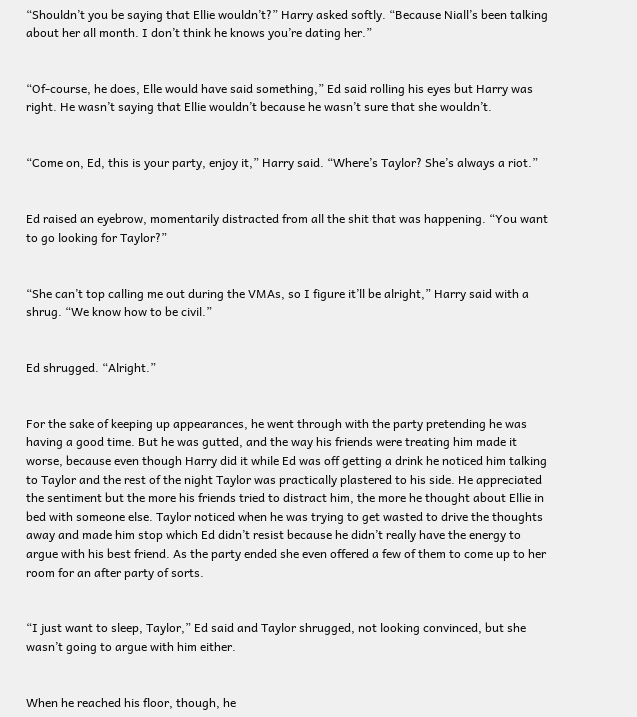“Shouldn’t you be saying that Ellie wouldn’t?” Harry asked softly. “Because Niall’s been talking about her all month. I don’t think he knows you’re dating her.”


“Of-course, he does, Elle would have said something,” Ed said rolling his eyes but Harry was right. He wasn’t saying that Ellie wouldn’t because he wasn’t sure that she wouldn’t.


“Come on, Ed, this is your party, enjoy it,” Harry said. “Where’s Taylor? She’s always a riot.”


Ed raised an eyebrow, momentarily distracted from all the shit that was happening. “You want to go looking for Taylor?”


“She can’t top calling me out during the VMAs, so I figure it’ll be alright,” Harry said with a shrug. “We know how to be civil.”


Ed shrugged. “Alright.”


For the sake of keeping up appearances, he went through with the party pretending he was having a good time. But he was gutted, and the way his friends were treating him made it worse, because even though Harry did it while Ed was off getting a drink he noticed him talking to Taylor and the rest of the night Taylor was practically plastered to his side. He appreciated the sentiment but the more his friends tried to distract him, the more he thought about Ellie in bed with someone else. Taylor noticed when he was trying to get wasted to drive the thoughts away and made him stop which Ed didn’t resist because he didn’t really have the energy to argue with his best friend. As the party ended she even offered a few of them to come up to her room for an after party of sorts.


“I just want to sleep, Taylor,” Ed said and Taylor shrugged, not looking convinced, but she wasn’t going to argue with him either.


When he reached his floor, though, he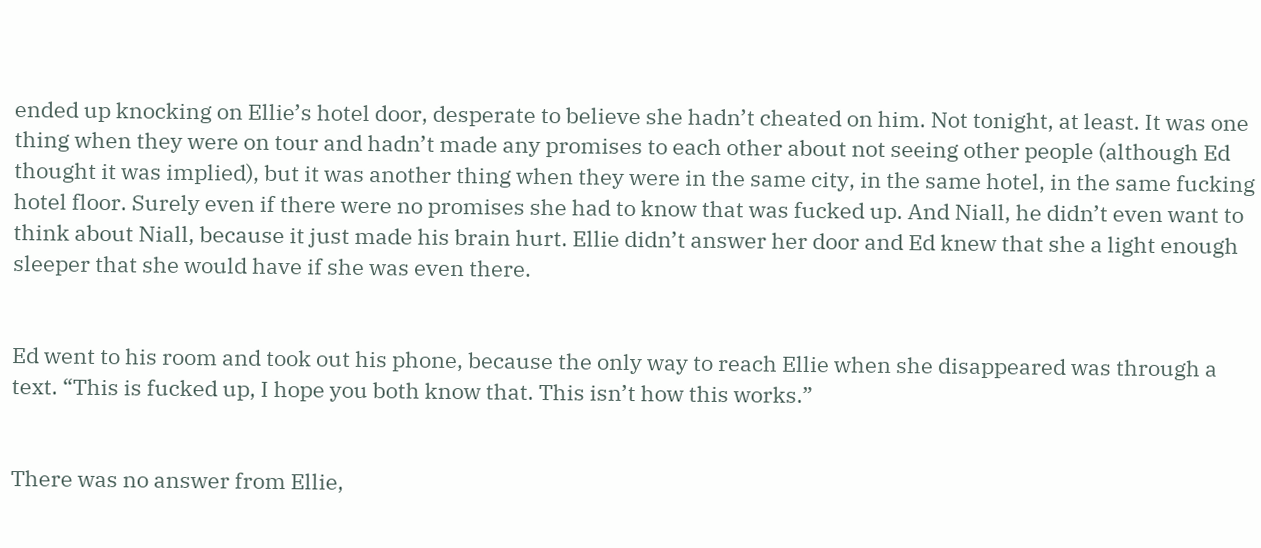ended up knocking on Ellie’s hotel door, desperate to believe she hadn’t cheated on him. Not tonight, at least. It was one thing when they were on tour and hadn’t made any promises to each other about not seeing other people (although Ed thought it was implied), but it was another thing when they were in the same city, in the same hotel, in the same fucking hotel floor. Surely even if there were no promises she had to know that was fucked up. And Niall, he didn’t even want to think about Niall, because it just made his brain hurt. Ellie didn’t answer her door and Ed knew that she a light enough sleeper that she would have if she was even there.


Ed went to his room and took out his phone, because the only way to reach Ellie when she disappeared was through a text. “This is fucked up, I hope you both know that. This isn’t how this works.”


There was no answer from Ellie,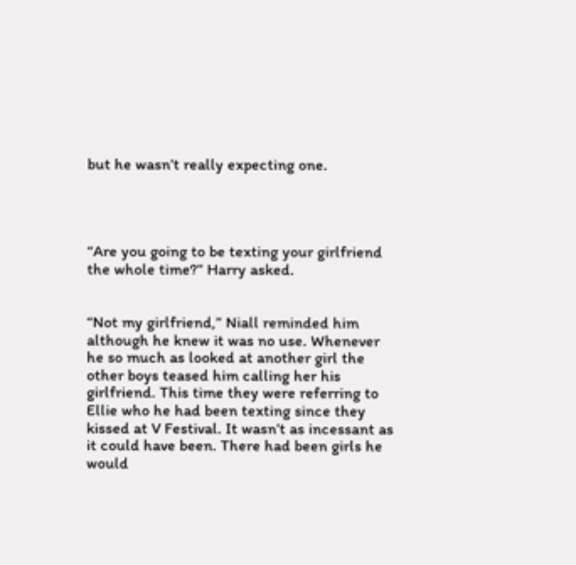but he wasn’t really expecting one.




“Are you going to be texting your girlfriend the whole time?” Harry asked.


“Not my girlfriend,” Niall reminded him although he knew it was no use. Whenever he so much as looked at another girl the other boys teased him calling her his girlfriend. This time they were referring to Ellie who he had been texting since they kissed at V Festival. It wasn’t as incessant as it could have been. There had been girls he would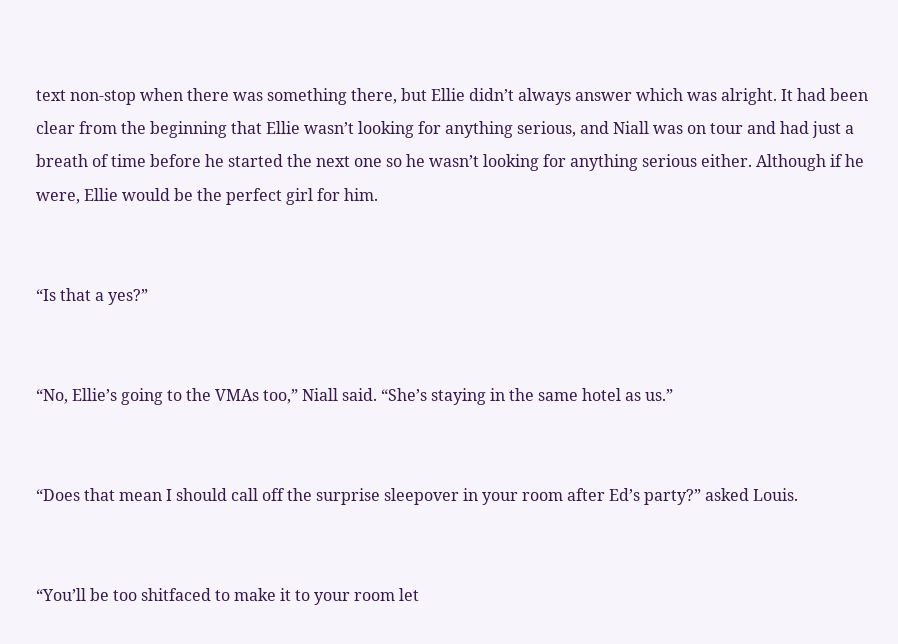text non-stop when there was something there, but Ellie didn’t always answer which was alright. It had been clear from the beginning that Ellie wasn’t looking for anything serious, and Niall was on tour and had just a breath of time before he started the next one so he wasn’t looking for anything serious either. Although if he were, Ellie would be the perfect girl for him.


“Is that a yes?”


“No, Ellie’s going to the VMAs too,” Niall said. “She’s staying in the same hotel as us.”


“Does that mean I should call off the surprise sleepover in your room after Ed’s party?” asked Louis.


“You’ll be too shitfaced to make it to your room let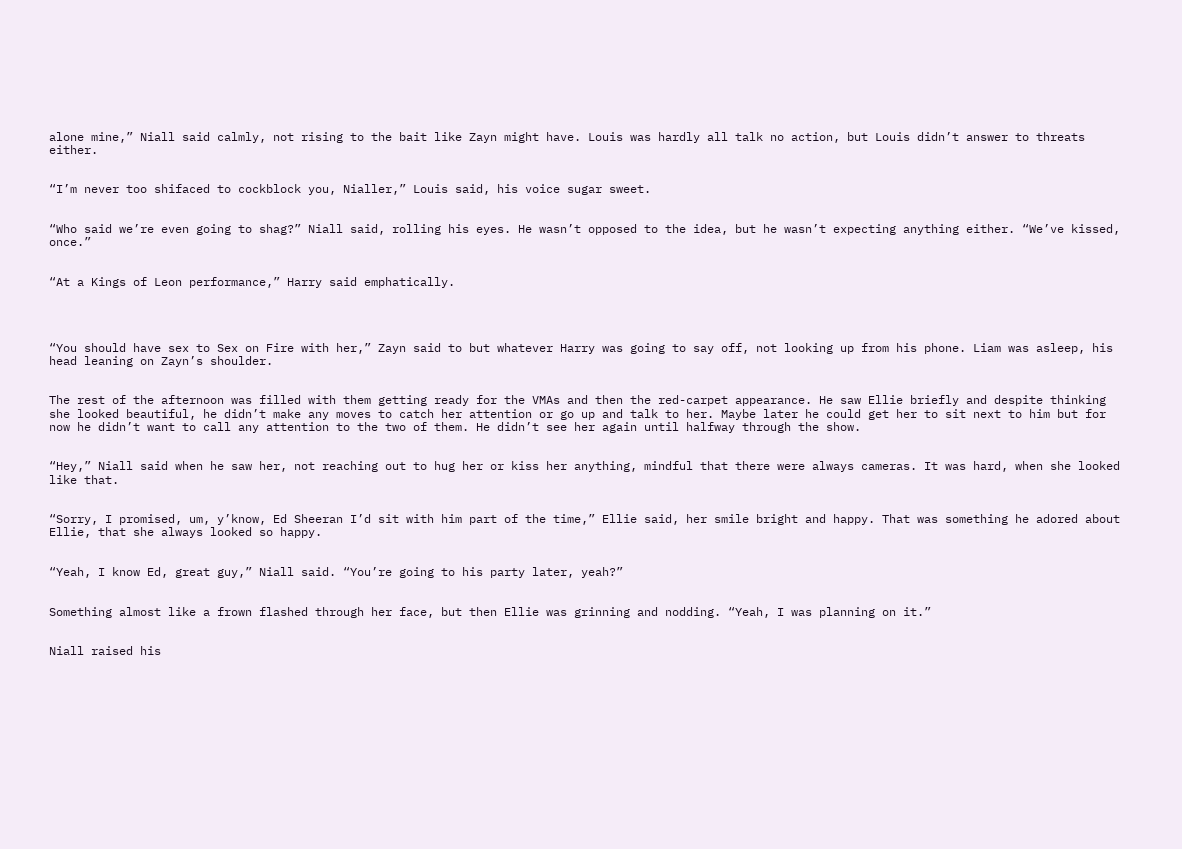alone mine,” Niall said calmly, not rising to the bait like Zayn might have. Louis was hardly all talk no action, but Louis didn’t answer to threats either.


“I’m never too shifaced to cockblock you, Nialler,” Louis said, his voice sugar sweet.


“Who said we’re even going to shag?” Niall said, rolling his eyes. He wasn’t opposed to the idea, but he wasn’t expecting anything either. “We’ve kissed, once.”


“At a Kings of Leon performance,” Harry said emphatically.




“You should have sex to Sex on Fire with her,” Zayn said to but whatever Harry was going to say off, not looking up from his phone. Liam was asleep, his head leaning on Zayn’s shoulder.


The rest of the afternoon was filled with them getting ready for the VMAs and then the red-carpet appearance. He saw Ellie briefly and despite thinking she looked beautiful, he didn’t make any moves to catch her attention or go up and talk to her. Maybe later he could get her to sit next to him but for now he didn’t want to call any attention to the two of them. He didn’t see her again until halfway through the show.


“Hey,” Niall said when he saw her, not reaching out to hug her or kiss her anything, mindful that there were always cameras. It was hard, when she looked like that.


“Sorry, I promised, um, y’know, Ed Sheeran I’d sit with him part of the time,” Ellie said, her smile bright and happy. That was something he adored about Ellie, that she always looked so happy.


“Yeah, I know Ed, great guy,” Niall said. “You’re going to his party later, yeah?”


Something almost like a frown flashed through her face, but then Ellie was grinning and nodding. “Yeah, I was planning on it.”


Niall raised his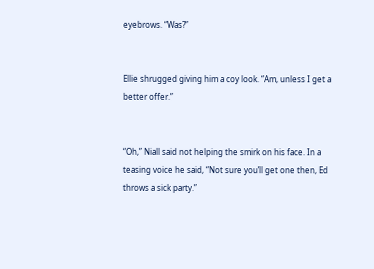eyebrows. “Was?”


Ellie shrugged giving him a coy look. “Am, unless I get a better offer.”


“Oh,” Niall said not helping the smirk on his face. In a teasing voice he said, “Not sure you’ll get one then, Ed throws a sick party.”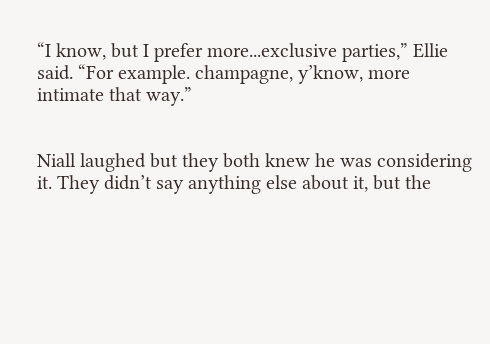“I know, but I prefer more...exclusive parties,” Ellie said. “For example. champagne, y’know, more intimate that way.”


Niall laughed but they both knew he was considering it. They didn’t say anything else about it, but the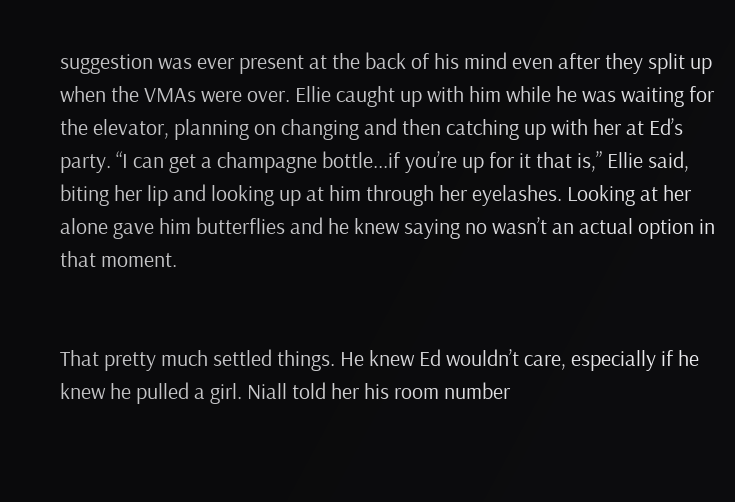suggestion was ever present at the back of his mind even after they split up when the VMAs were over. Ellie caught up with him while he was waiting for the elevator, planning on changing and then catching up with her at Ed’s party. “I can get a champagne bottle...if you’re up for it that is,” Ellie said, biting her lip and looking up at him through her eyelashes. Looking at her alone gave him butterflies and he knew saying no wasn’t an actual option in that moment.


That pretty much settled things. He knew Ed wouldn’t care, especially if he knew he pulled a girl. Niall told her his room number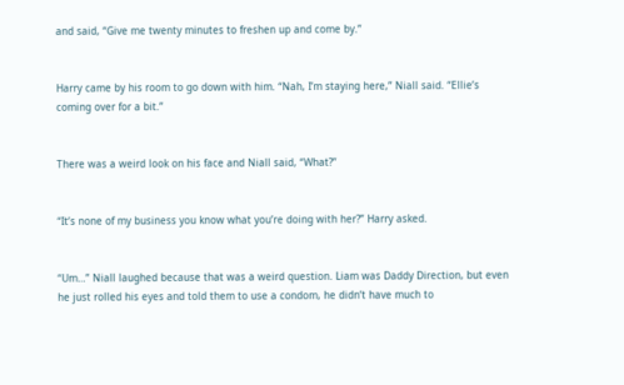and said, “Give me twenty minutes to freshen up and come by.”


Harry came by his room to go down with him. “Nah, I’m staying here,” Niall said. “Ellie’s coming over for a bit.”


There was a weird look on his face and Niall said, “What?”


“It’s none of my business you know what you’re doing with her?” Harry asked.


“Um…” Niall laughed because that was a weird question. Liam was Daddy Direction, but even he just rolled his eyes and told them to use a condom, he didn’t have much to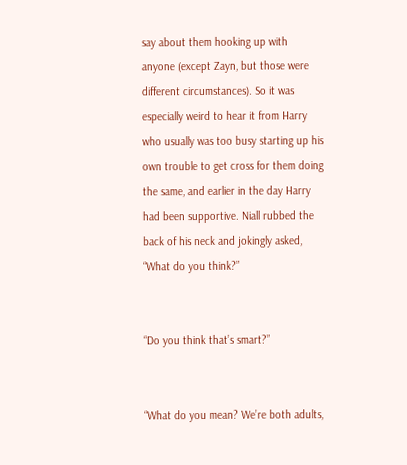say about them hooking up with anyone (except Zayn, but those were different circumstances). So it was especially weird to hear it from Harry who usually was too busy starting up his own trouble to get cross for them doing the same, and earlier in the day Harry had been supportive. Niall rubbed the back of his neck and jokingly asked, “What do you think?”


“Do you think that’s smart?”


“What do you mean? We’re both adults,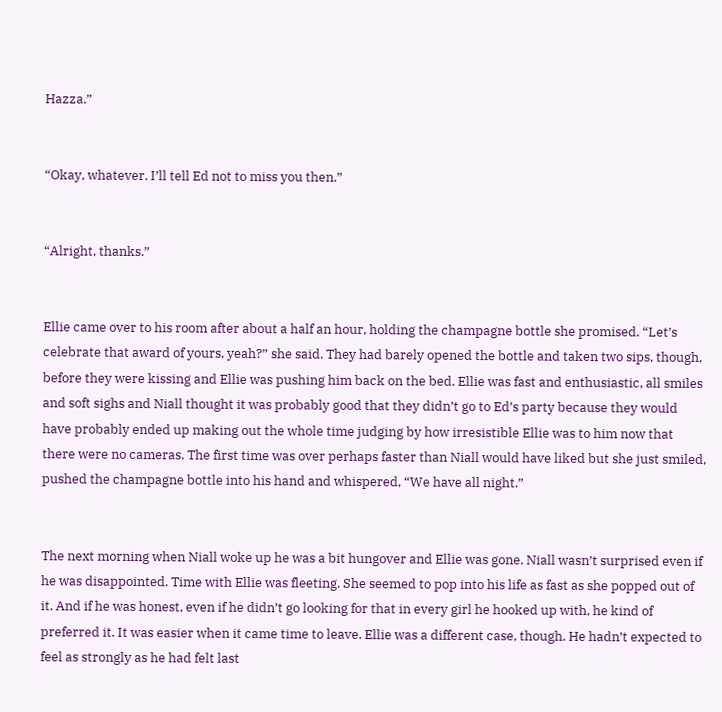Hazza.”


“Okay, whatever. I’ll tell Ed not to miss you then.”


“Alright, thanks.”


Ellie came over to his room after about a half an hour, holding the champagne bottle she promised. “Let’s celebrate that award of yours, yeah?” she said. They had barely opened the bottle and taken two sips, though, before they were kissing and Ellie was pushing him back on the bed. Ellie was fast and enthusiastic, all smiles and soft sighs and Niall thought it was probably good that they didn’t go to Ed’s party because they would have probably ended up making out the whole time judging by how irresistible Ellie was to him now that there were no cameras. The first time was over perhaps faster than Niall would have liked but she just smiled, pushed the champagne bottle into his hand and whispered, “We have all night.”


The next morning when Niall woke up he was a bit hungover and Ellie was gone. Niall wasn’t surprised even if he was disappointed. Time with Ellie was fleeting. She seemed to pop into his life as fast as she popped out of it. And if he was honest, even if he didn’t go looking for that in every girl he hooked up with, he kind of preferred it. It was easier when it came time to leave. Ellie was a different case, though. He hadn’t expected to feel as strongly as he had felt last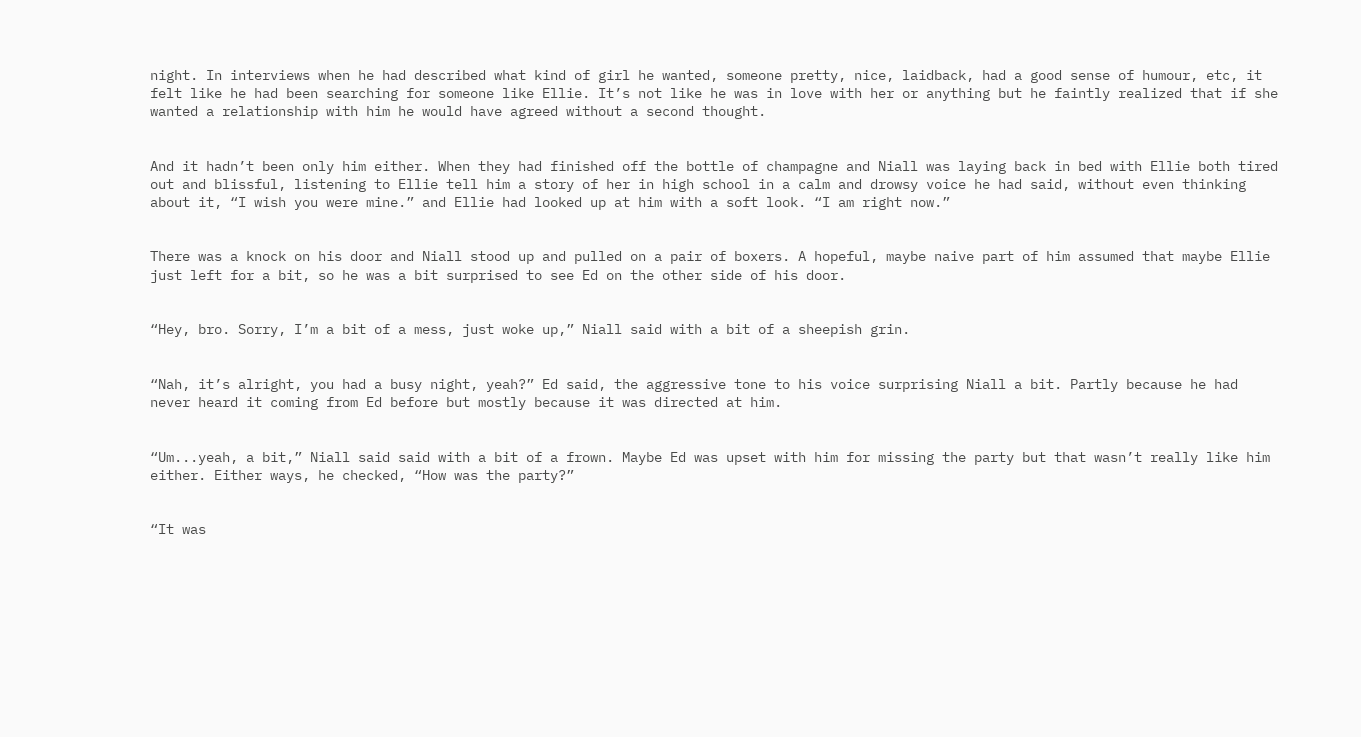night. In interviews when he had described what kind of girl he wanted, someone pretty, nice, laidback, had a good sense of humour, etc, it felt like he had been searching for someone like Ellie. It’s not like he was in love with her or anything but he faintly realized that if she wanted a relationship with him he would have agreed without a second thought.


And it hadn’t been only him either. When they had finished off the bottle of champagne and Niall was laying back in bed with Ellie both tired out and blissful, listening to Ellie tell him a story of her in high school in a calm and drowsy voice he had said, without even thinking about it, “I wish you were mine.” and Ellie had looked up at him with a soft look. “I am right now.”


There was a knock on his door and Niall stood up and pulled on a pair of boxers. A hopeful, maybe naive part of him assumed that maybe Ellie just left for a bit, so he was a bit surprised to see Ed on the other side of his door.


“Hey, bro. Sorry, I’m a bit of a mess, just woke up,” Niall said with a bit of a sheepish grin.


“Nah, it’s alright, you had a busy night, yeah?” Ed said, the aggressive tone to his voice surprising Niall a bit. Partly because he had never heard it coming from Ed before but mostly because it was directed at him.


“Um...yeah, a bit,” Niall said said with a bit of a frown. Maybe Ed was upset with him for missing the party but that wasn’t really like him either. Either ways, he checked, “How was the party?”


“It was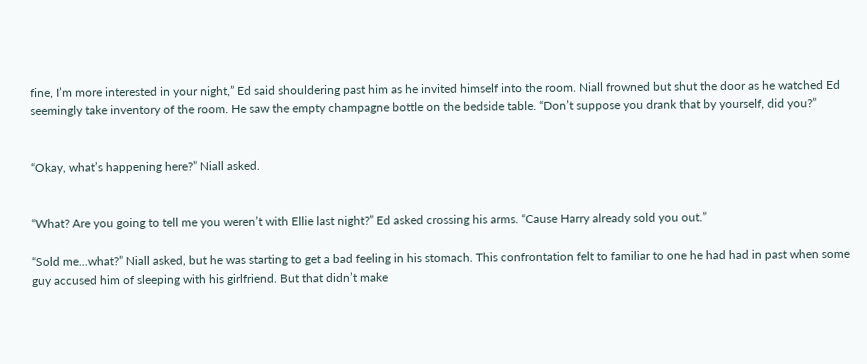fine, I’m more interested in your night,” Ed said shouldering past him as he invited himself into the room. Niall frowned but shut the door as he watched Ed seemingly take inventory of the room. He saw the empty champagne bottle on the bedside table. “Don’t suppose you drank that by yourself, did you?”


“Okay, what’s happening here?” Niall asked.


“What? Are you going to tell me you weren’t with Ellie last night?” Ed asked crossing his arms. “Cause Harry already sold you out.”

“Sold me...what?” Niall asked, but he was starting to get a bad feeling in his stomach. This confrontation felt to familiar to one he had had in past when some guy accused him of sleeping with his girlfriend. But that didn’t make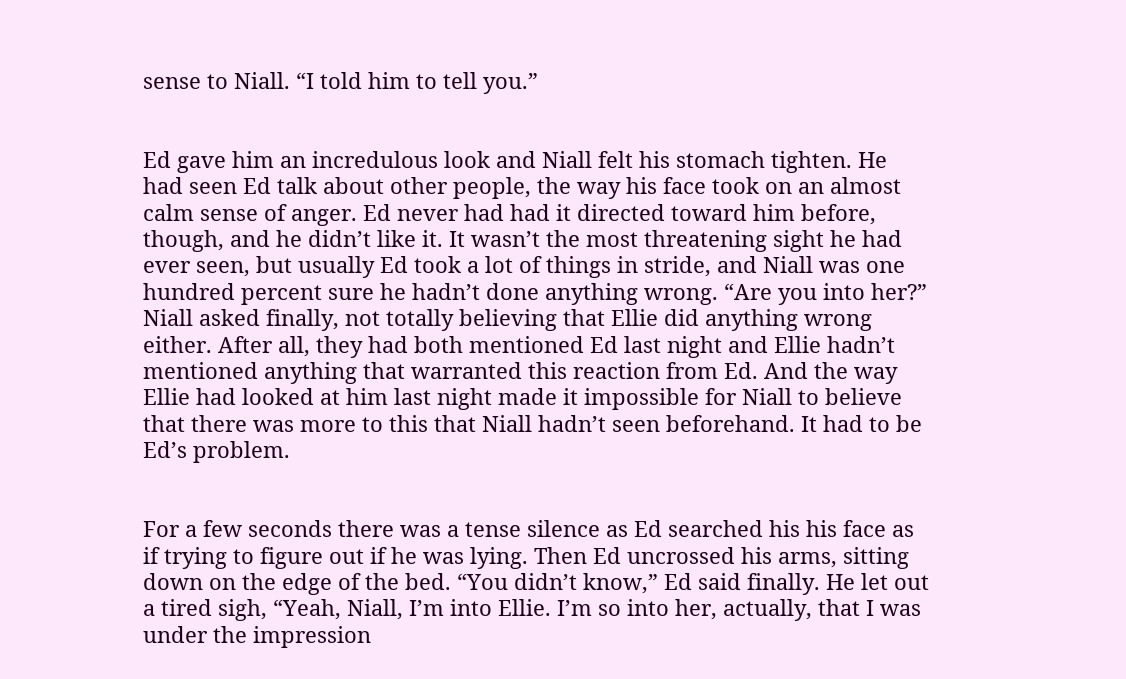sense to Niall. “I told him to tell you.”


Ed gave him an incredulous look and Niall felt his stomach tighten. He had seen Ed talk about other people, the way his face took on an almost calm sense of anger. Ed never had had it directed toward him before, though, and he didn’t like it. It wasn’t the most threatening sight he had ever seen, but usually Ed took a lot of things in stride, and Niall was one hundred percent sure he hadn’t done anything wrong. “Are you into her?” Niall asked finally, not totally believing that Ellie did anything wrong either. After all, they had both mentioned Ed last night and Ellie hadn’t mentioned anything that warranted this reaction from Ed. And the way Ellie had looked at him last night made it impossible for Niall to believe that there was more to this that Niall hadn’t seen beforehand. It had to be Ed’s problem.


For a few seconds there was a tense silence as Ed searched his his face as if trying to figure out if he was lying. Then Ed uncrossed his arms, sitting down on the edge of the bed. “You didn’t know,” Ed said finally. He let out a tired sigh, “Yeah, Niall, I’m into Ellie. I’m so into her, actually, that I was under the impression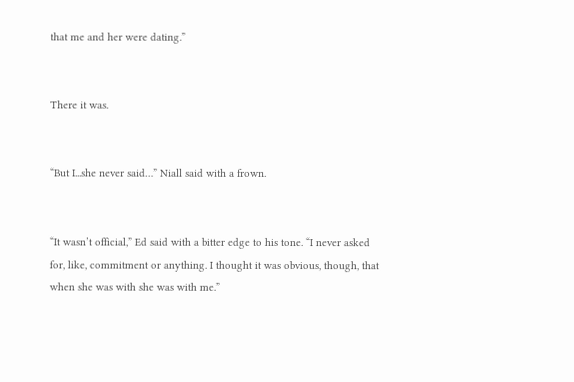that me and her were dating.”


There it was.


“But I...she never said…” Niall said with a frown.


“It wasn’t official,” Ed said with a bitter edge to his tone. “I never asked for, like, commitment or anything. I thought it was obvious, though, that when she was with she was with me.”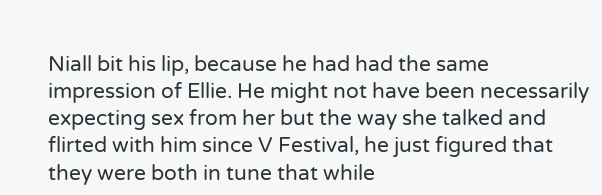Niall bit his lip, because he had had the same impression of Ellie. He might not have been necessarily expecting sex from her but the way she talked and flirted with him since V Festival, he just figured that they were both in tune that while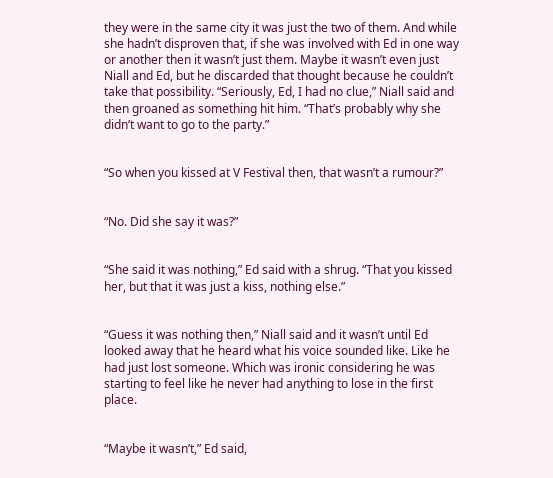they were in the same city it was just the two of them. And while she hadn’t disproven that, if she was involved with Ed in one way or another then it wasn’t just them. Maybe it wasn’t even just Niall and Ed, but he discarded that thought because he couldn’t take that possibility. “Seriously, Ed, I had no clue,” Niall said and then groaned as something hit him. “That’s probably why she didn’t want to go to the party.”


“So when you kissed at V Festival then, that wasn’t a rumour?”


“No. Did she say it was?”


“She said it was nothing,” Ed said with a shrug. “That you kissed her, but that it was just a kiss, nothing else.”


“Guess it was nothing then,” Niall said and it wasn’t until Ed looked away that he heard what his voice sounded like. Like he had just lost someone. Which was ironic considering he was starting to feel like he never had anything to lose in the first place.


“Maybe it wasn’t,” Ed said,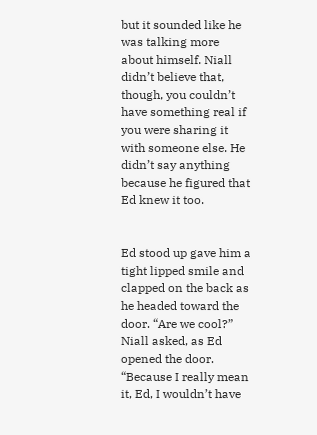but it sounded like he was talking more about himself. Niall didn’t believe that, though, you couldn’t have something real if you were sharing it with someone else. He didn’t say anything because he figured that Ed knew it too.


Ed stood up gave him a tight lipped smile and clapped on the back as he headed toward the door. “Are we cool?” Niall asked, as Ed opened the door. “Because I really mean it, Ed, I wouldn’t have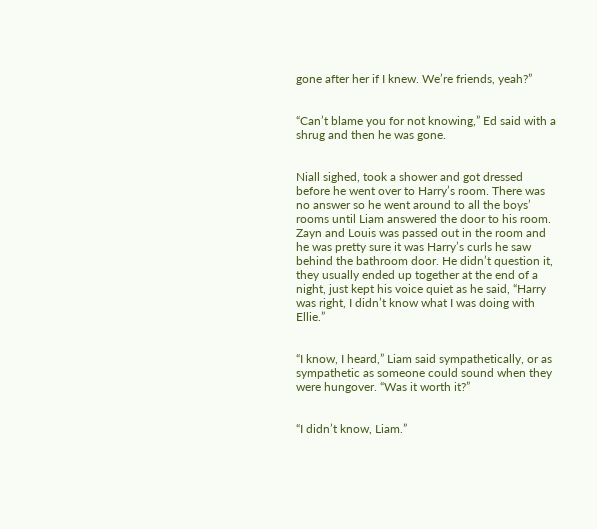gone after her if I knew. We’re friends, yeah?”


“Can’t blame you for not knowing,” Ed said with a shrug and then he was gone.


Niall sighed, took a shower and got dressed before he went over to Harry’s room. There was no answer so he went around to all the boys’ rooms until Liam answered the door to his room. Zayn and Louis was passed out in the room and he was pretty sure it was Harry’s curls he saw behind the bathroom door. He didn’t question it, they usually ended up together at the end of a night, just kept his voice quiet as he said, “Harry was right, I didn’t know what I was doing with Ellie.”


“I know, I heard,” Liam said sympathetically, or as sympathetic as someone could sound when they were hungover. “Was it worth it?”


“I didn’t know, Liam.”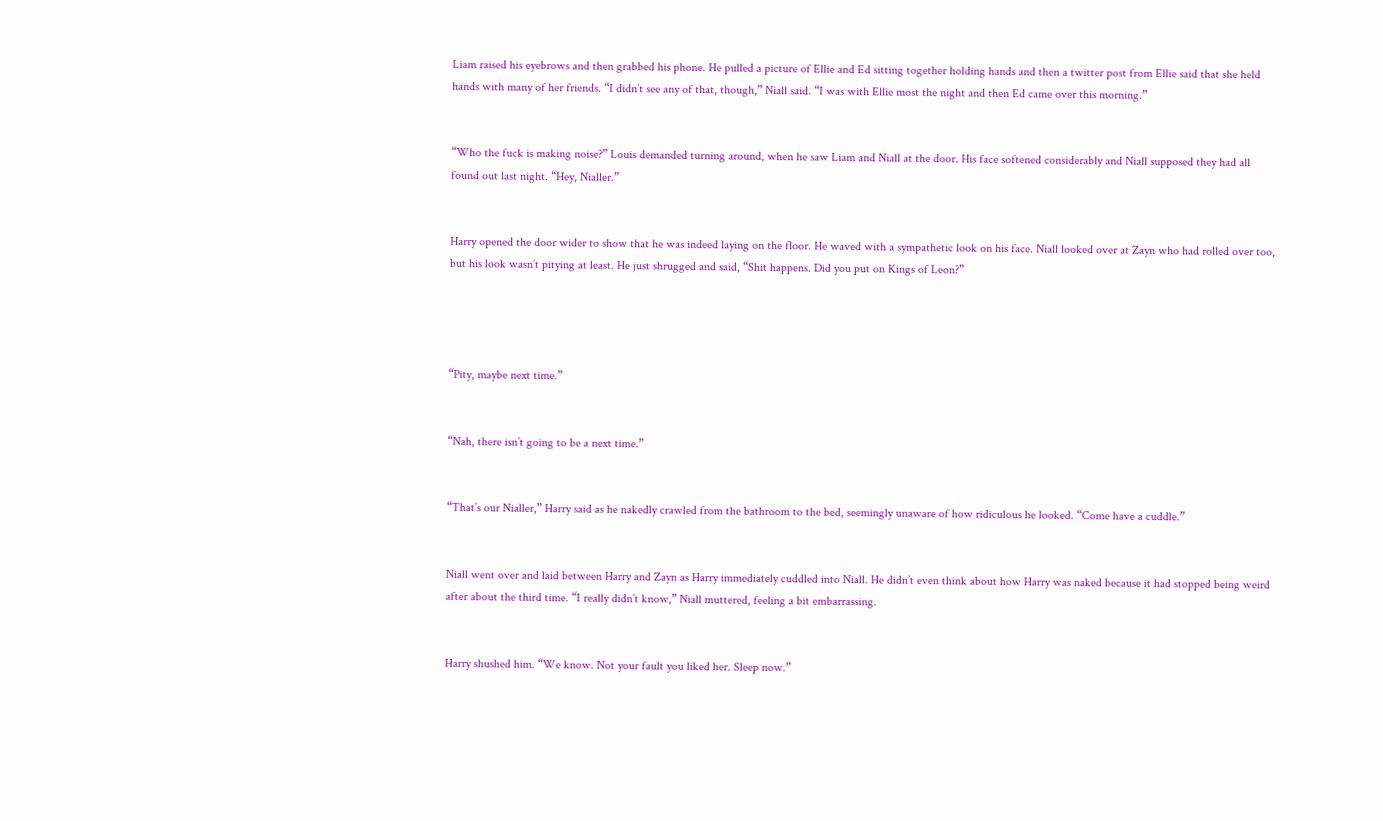Liam raised his eyebrows and then grabbed his phone. He pulled a picture of Ellie and Ed sitting together holding hands and then a twitter post from Ellie said that she held hands with many of her friends. “I didn’t see any of that, though,” Niall said. “I was with Ellie most the night and then Ed came over this morning.”


“Who the fuck is making noise?” Louis demanded turning around, when he saw Liam and Niall at the door. His face softened considerably and Niall supposed they had all found out last night. “Hey, Nialler.”


Harry opened the door wider to show that he was indeed laying on the floor. He waved with a sympathetic look on his face. Niall looked over at Zayn who had rolled over too, but his look wasn’t pitying at least. He just shrugged and said, “Shit happens. Did you put on Kings of Leon?”




“Pity, maybe next time.”


“Nah, there isn’t going to be a next time.”


“That’s our Nialler,” Harry said as he nakedly crawled from the bathroom to the bed, seemingly unaware of how ridiculous he looked. “Come have a cuddle.”


Niall went over and laid between Harry and Zayn as Harry immediately cuddled into Niall. He didn’t even think about how Harry was naked because it had stopped being weird after about the third time. “I really didn’t know,” Niall muttered, feeling a bit embarrassing.


Harry shushed him. “We know. Not your fault you liked her. Sleep now.”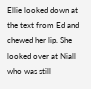Ellie looked down at the text from Ed and chewed her lip. She looked over at Niall who was still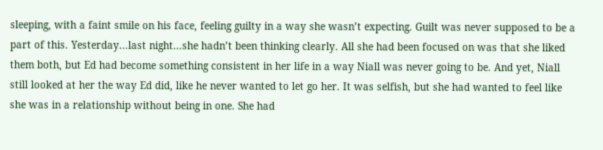sleeping, with a faint smile on his face, feeling guilty in a way she wasn’t expecting. Guilt was never supposed to be a part of this. Yesterday...last night...she hadn’t been thinking clearly. All she had been focused on was that she liked them both, but Ed had become something consistent in her life in a way Niall was never going to be. And yet, Niall still looked at her the way Ed did, like he never wanted to let go her. It was selfish, but she had wanted to feel like she was in a relationship without being in one. She had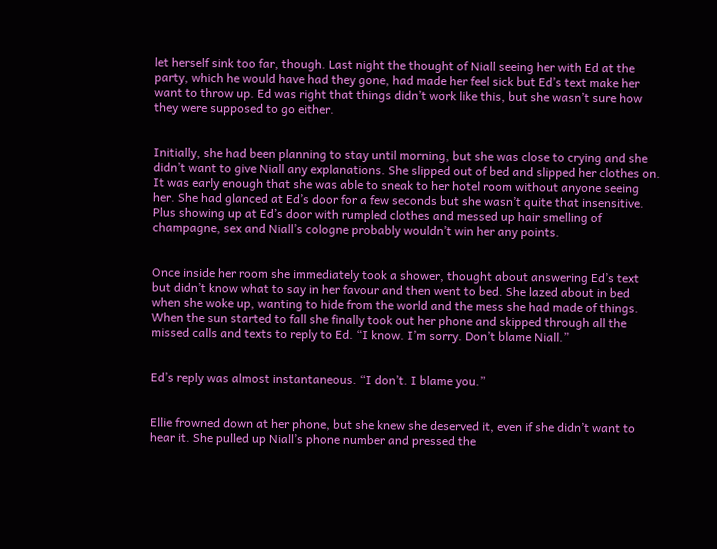let herself sink too far, though. Last night the thought of Niall seeing her with Ed at the party, which he would have had they gone, had made her feel sick but Ed’s text make her want to throw up. Ed was right that things didn’t work like this, but she wasn’t sure how they were supposed to go either.


Initially, she had been planning to stay until morning, but she was close to crying and she didn’t want to give Niall any explanations. She slipped out of bed and slipped her clothes on. It was early enough that she was able to sneak to her hotel room without anyone seeing her. She had glanced at Ed’s door for a few seconds but she wasn’t quite that insensitive. Plus showing up at Ed’s door with rumpled clothes and messed up hair smelling of champagne, sex and Niall’s cologne probably wouldn’t win her any points.


Once inside her room she immediately took a shower, thought about answering Ed’s text but didn’t know what to say in her favour and then went to bed. She lazed about in bed when she woke up, wanting to hide from the world and the mess she had made of things. When the sun started to fall she finally took out her phone and skipped through all the missed calls and texts to reply to Ed. “I know. I’m sorry. Don’t blame Niall.”


Ed’s reply was almost instantaneous. “I don’t. I blame you.”


Ellie frowned down at her phone, but she knew she deserved it, even if she didn’t want to hear it. She pulled up Niall’s phone number and pressed the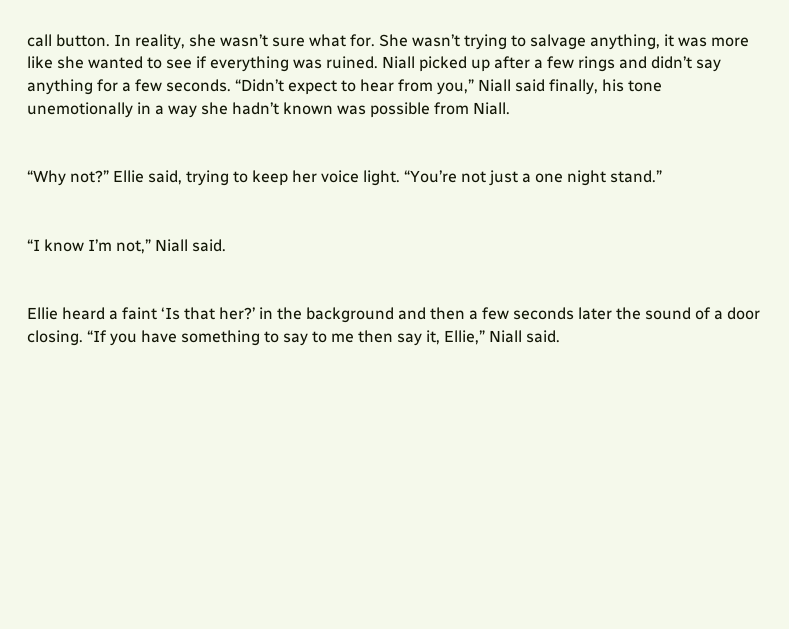call button. In reality, she wasn’t sure what for. She wasn’t trying to salvage anything, it was more like she wanted to see if everything was ruined. Niall picked up after a few rings and didn’t say anything for a few seconds. “Didn’t expect to hear from you,” Niall said finally, his tone unemotionally in a way she hadn’t known was possible from Niall.


“Why not?” Ellie said, trying to keep her voice light. “You’re not just a one night stand.”


“I know I’m not,” Niall said.


Ellie heard a faint ‘Is that her?’ in the background and then a few seconds later the sound of a door closing. “If you have something to say to me then say it, Ellie,” Niall said.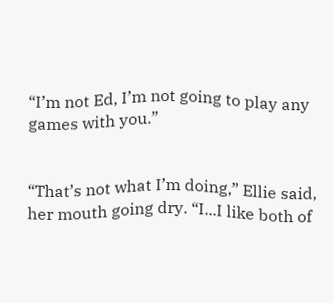“I’m not Ed, I’m not going to play any games with you.”


“That’s not what I’m doing,” Ellie said, her mouth going dry. “I...I like both of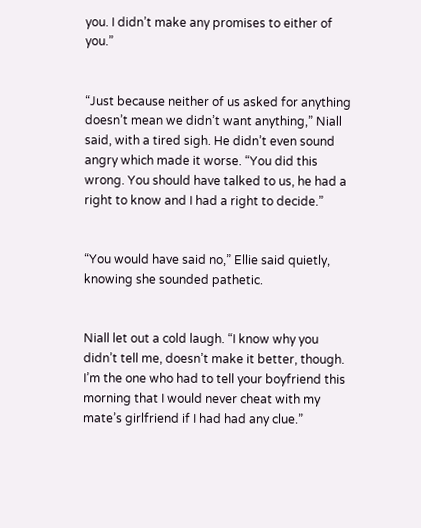you. I didn’t make any promises to either of you.”


“Just because neither of us asked for anything doesn’t mean we didn’t want anything,” Niall said, with a tired sigh. He didn’t even sound angry which made it worse. “You did this wrong. You should have talked to us, he had a right to know and I had a right to decide.”


“You would have said no,” Ellie said quietly, knowing she sounded pathetic.


Niall let out a cold laugh. “I know why you didn’t tell me, doesn’t make it better, though. I’m the one who had to tell your boyfriend this morning that I would never cheat with my mate’s girlfriend if I had had any clue.”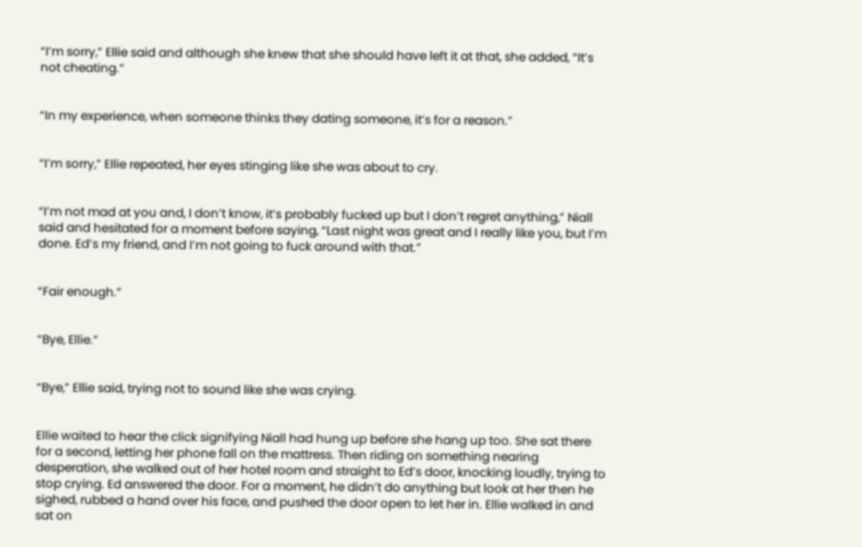“I’m sorry,” Ellie said and although she knew that she should have left it at that, she added, “It’s not cheating.”


“In my experience, when someone thinks they dating someone, it’s for a reason.”


“I’m sorry,” Ellie repeated, her eyes stinging like she was about to cry.


“I’m not mad at you and, I don’t know, it’s probably fucked up but I don’t regret anything,” Niall said and hesitated for a moment before saying, “Last night was great and I really like you, but I’m done. Ed’s my friend, and I’m not going to fuck around with that.”


“Fair enough.”


“Bye, Ellie.”


“Bye,” Ellie said, trying not to sound like she was crying.


Ellie waited to hear the click signifying Niall had hung up before she hang up too. She sat there for a second, letting her phone fall on the mattress. Then riding on something nearing desperation, she walked out of her hotel room and straight to Ed’s door, knocking loudly, trying to stop crying. Ed answered the door. For a moment, he didn’t do anything but look at her then he sighed, rubbed a hand over his face, and pushed the door open to let her in. Ellie walked in and sat on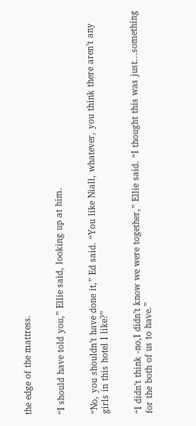the edge of the mattress.


“I should have told you,” Ellie said, looking up at him.


“No, you shouldn’t have done it,” Ed said. “You like Niall, whatever, you think there aren’t any girls in this hotel I like?”


“I didn’t think -no,I didn’t know we were together,” Ellie said. “I thought this was just...something for the both of us to have.”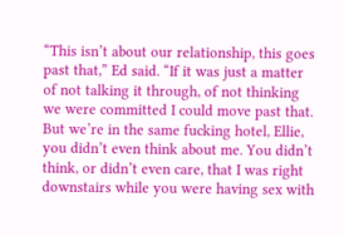“This isn’t about our relationship, this goes past that,” Ed said. “If it was just a matter of not talking it through, of not thinking we were committed I could move past that. But we’re in the same fucking hotel, Ellie, you didn’t even think about me. You didn’t think, or didn’t even care, that I was right downstairs while you were having sex with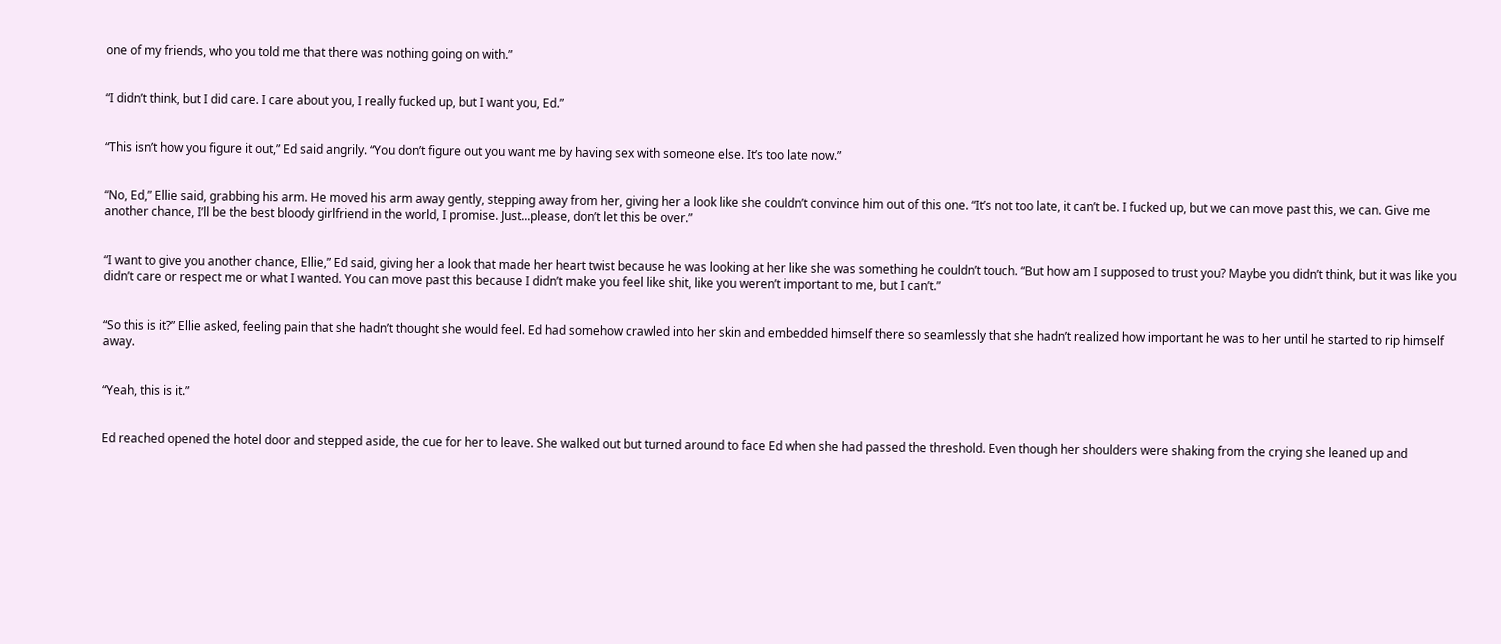one of my friends, who you told me that there was nothing going on with.”


“I didn’t think, but I did care. I care about you, I really fucked up, but I want you, Ed.”


“This isn’t how you figure it out,” Ed said angrily. “You don’t figure out you want me by having sex with someone else. It’s too late now.”


“No, Ed,” Ellie said, grabbing his arm. He moved his arm away gently, stepping away from her, giving her a look like she couldn’t convince him out of this one. “It’s not too late, it can’t be. I fucked up, but we can move past this, we can. Give me another chance, I’ll be the best bloody girlfriend in the world, I promise. Just...please, don’t let this be over.”


“I want to give you another chance, Ellie,” Ed said, giving her a look that made her heart twist because he was looking at her like she was something he couldn’t touch. “But how am I supposed to trust you? Maybe you didn’t think, but it was like you didn’t care or respect me or what I wanted. You can move past this because I didn’t make you feel like shit, like you weren’t important to me, but I can’t.”


“So this is it?” Ellie asked, feeling pain that she hadn’t thought she would feel. Ed had somehow crawled into her skin and embedded himself there so seamlessly that she hadn’t realized how important he was to her until he started to rip himself away.


“Yeah, this is it.”


Ed reached opened the hotel door and stepped aside, the cue for her to leave. She walked out but turned around to face Ed when she had passed the threshold. Even though her shoulders were shaking from the crying she leaned up and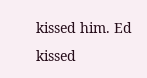kissed him. Ed kissed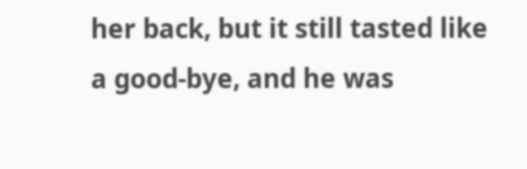her back, but it still tasted like a good-bye, and he was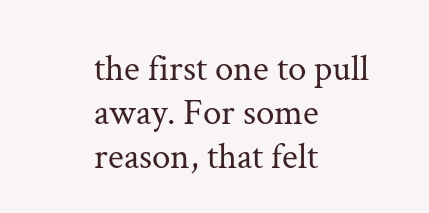the first one to pull away. For some reason, that felt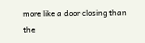more like a door closing than the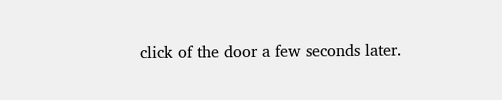click of the door a few seconds later.